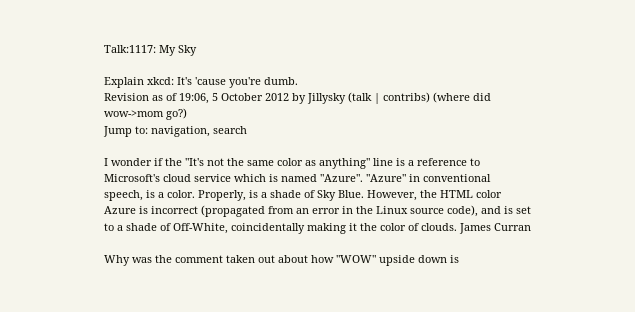Talk:1117: My Sky

Explain xkcd: It's 'cause you're dumb.
Revision as of 19:06, 5 October 2012 by Jillysky (talk | contribs) (where did wow->mom go?)
Jump to: navigation, search

I wonder if the "It's not the same color as anything" line is a reference to Microsoft's cloud service which is named "Azure". "Azure" in conventional speech, is a color. Properly, is a shade of Sky Blue. However, the HTML color Azure is incorrect (propagated from an error in the Linux source code), and is set to a shade of Off-White, coincidentally making it the color of clouds. James Curran

Why was the comment taken out about how "WOW" upside down is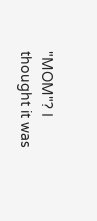"MOM"? I thought it was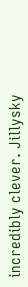incredibly clever. Jillysky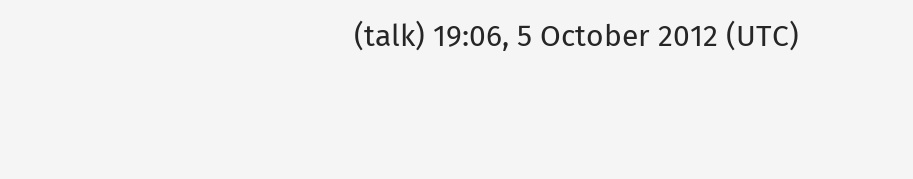(talk) 19:06, 5 October 2012 (UTC)